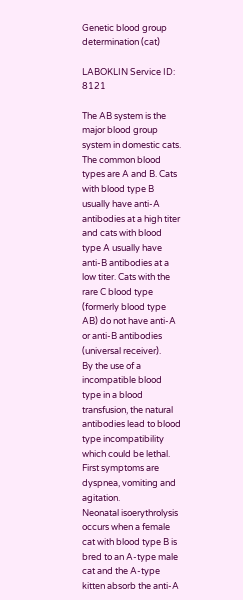Genetic blood group determination (cat)

LABOKLIN Service ID: 8121

The AB system is the major blood group system in domestic cats. The common blood types are A and B. Cats with blood type B usually have anti-A antibodies at a high titer and cats with blood type A usually have anti-B antibodies at a low titer. Cats with the rare C blood type (formerly blood type AB) do not have anti-A or anti-B antibodies (universal receiver).
By the use of a incompatible blood type in a blood transfusion, the natural antibodies lead to blood type incompatibility which could be lethal. First symptoms are dyspnea, vomiting and agitation.
Neonatal isoerythrolysis occurs when a female cat with blood type B is bred to an A-type male cat and the A-type kitten absorb the anti-A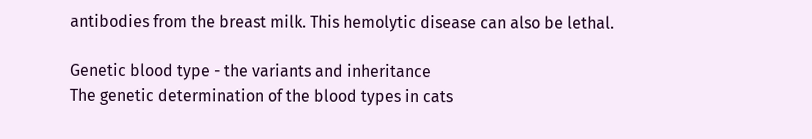antibodies from the breast milk. This hemolytic disease can also be lethal.

Genetic blood type - the variants and inheritance
The genetic determination of the blood types in cats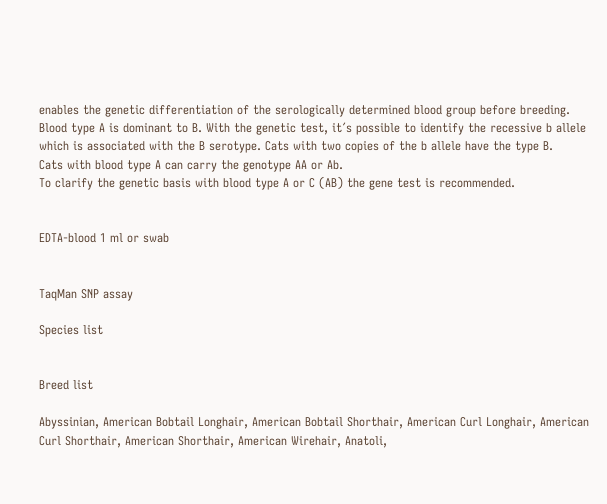enables the genetic differentiation of the serologically determined blood group before breeding.
Blood type A is dominant to B. With the genetic test, it´s possible to identify the recessive b allele which is associated with the B serotype. Cats with two copies of the b allele have the type B.
Cats with blood type A can carry the genotype AA or Ab.
To clarify the genetic basis with blood type A or C (AB) the gene test is recommended.


EDTA-blood 1 ml or swab


TaqMan SNP assay

Species list


Breed list

Abyssinian, American Bobtail Longhair, American Bobtail Shorthair, American Curl Longhair, American Curl Shorthair, American Shorthair, American Wirehair, Anatoli,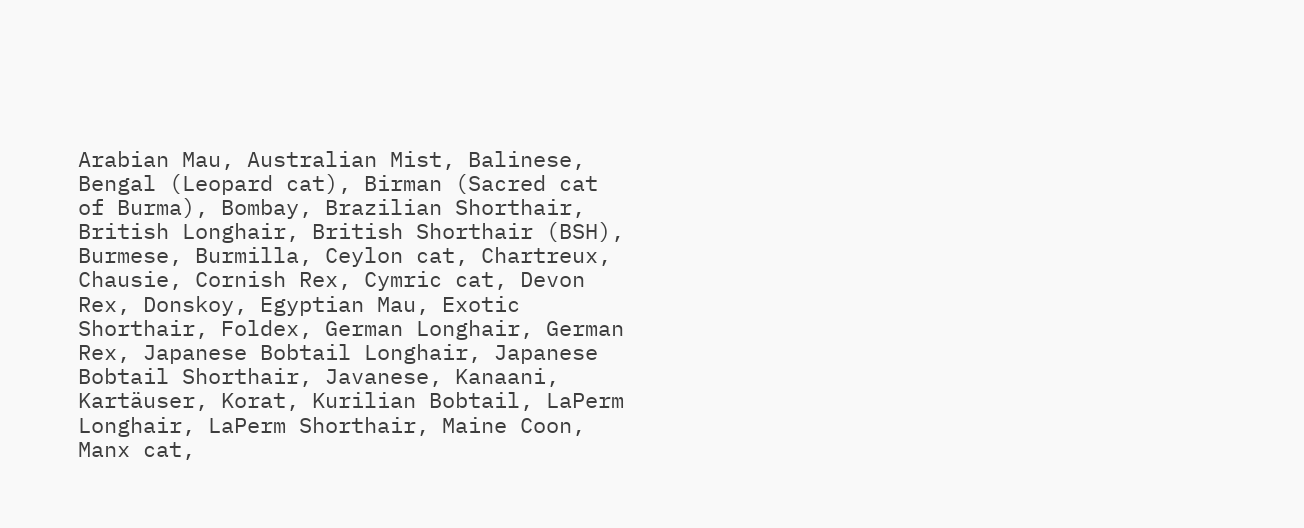Arabian Mau, Australian Mist, Balinese, Bengal (Leopard cat), Birman (Sacred cat of Burma), Bombay, Brazilian Shorthair, British Longhair, British Shorthair (BSH), Burmese, Burmilla, Ceylon cat, Chartreux, Chausie, Cornish Rex, Cymric cat, Devon Rex, Donskoy, Egyptian Mau, Exotic Shorthair, Foldex, German Longhair, German Rex, Japanese Bobtail Longhair, Japanese Bobtail Shorthair, Javanese, Kanaani, Kartäuser, Korat, Kurilian Bobtail, LaPerm Longhair, LaPerm Shorthair, Maine Coon, Manx cat,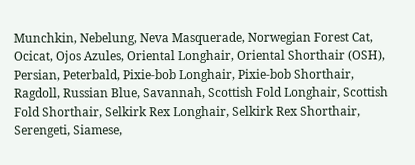Munchkin, Nebelung, Neva Masquerade, Norwegian Forest Cat, Ocicat, Ojos Azules, Oriental Longhair, Oriental Shorthair (OSH), Persian, Peterbald, Pixie-bob Longhair, Pixie-bob Shorthair, Ragdoll, Russian Blue, Savannah, Scottish Fold Longhair, Scottish Fold Shorthair, Selkirk Rex Longhair, Selkirk Rex Shorthair, Serengeti, Siamese,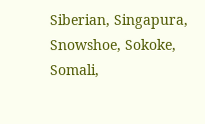Siberian, Singapura, Snowshoe, Sokoke, Somali,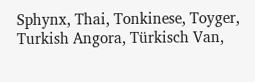Sphynx, Thai, Tonkinese, Toyger, Turkish Angora, Türkisch Van,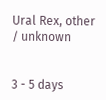Ural Rex, other / unknown


3 - 5 days